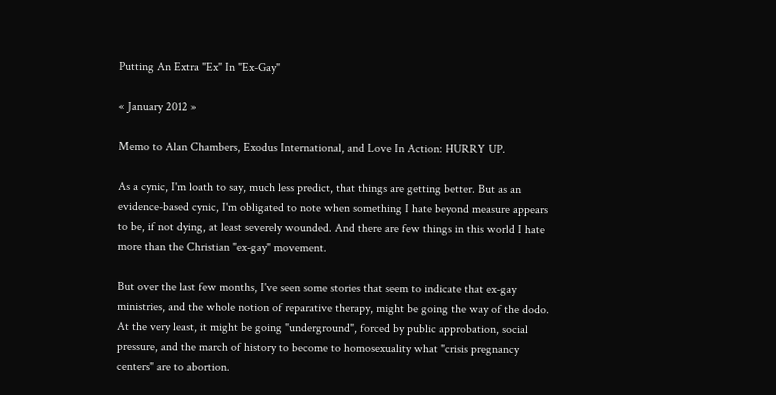Putting An Extra "Ex" In "Ex-Gay"

« January 2012 »

Memo to Alan Chambers, Exodus International, and Love In Action: HURRY UP.

As a cynic, I'm loath to say, much less predict, that things are getting better. But as an evidence-based cynic, I'm obligated to note when something I hate beyond measure appears to be, if not dying, at least severely wounded. And there are few things in this world I hate more than the Christian "ex-gay" movement.

But over the last few months, I've seen some stories that seem to indicate that ex-gay ministries, and the whole notion of reparative therapy, might be going the way of the dodo. At the very least, it might be going "underground", forced by public approbation, social pressure, and the march of history to become to homosexuality what "crisis pregnancy centers" are to abortion.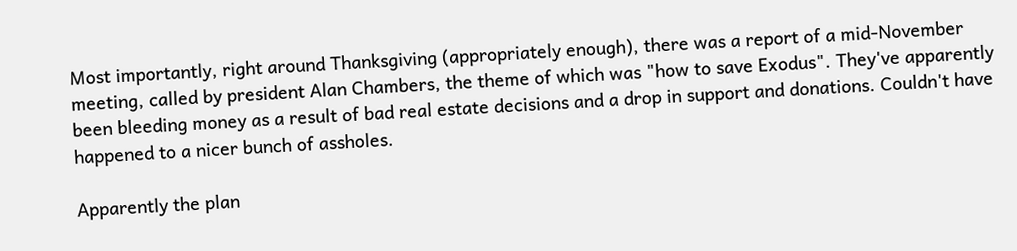Most importantly, right around Thanksgiving (appropriately enough), there was a report of a mid-November meeting, called by president Alan Chambers, the theme of which was "how to save Exodus". They've apparently been bleeding money as a result of bad real estate decisions and a drop in support and donations. Couldn't have happened to a nicer bunch of assholes.

Apparently the plan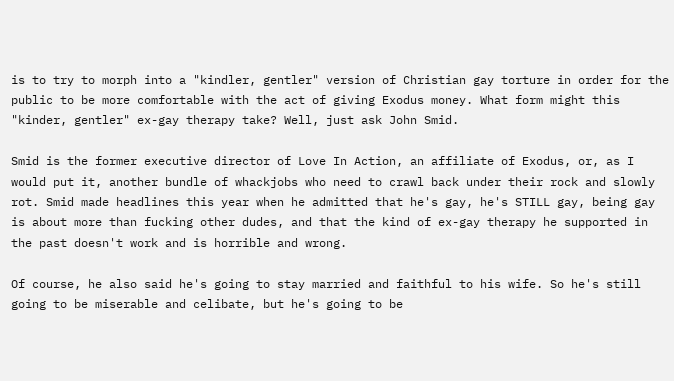is to try to morph into a "kindler, gentler" version of Christian gay torture in order for the public to be more comfortable with the act of giving Exodus money. What form might this "kinder, gentler" ex-gay therapy take? Well, just ask John Smid.

Smid is the former executive director of Love In Action, an affiliate of Exodus, or, as I would put it, another bundle of whackjobs who need to crawl back under their rock and slowly rot. Smid made headlines this year when he admitted that he's gay, he's STILL gay, being gay is about more than fucking other dudes, and that the kind of ex-gay therapy he supported in the past doesn't work and is horrible and wrong.

Of course, he also said he's going to stay married and faithful to his wife. So he's still going to be miserable and celibate, but he's going to be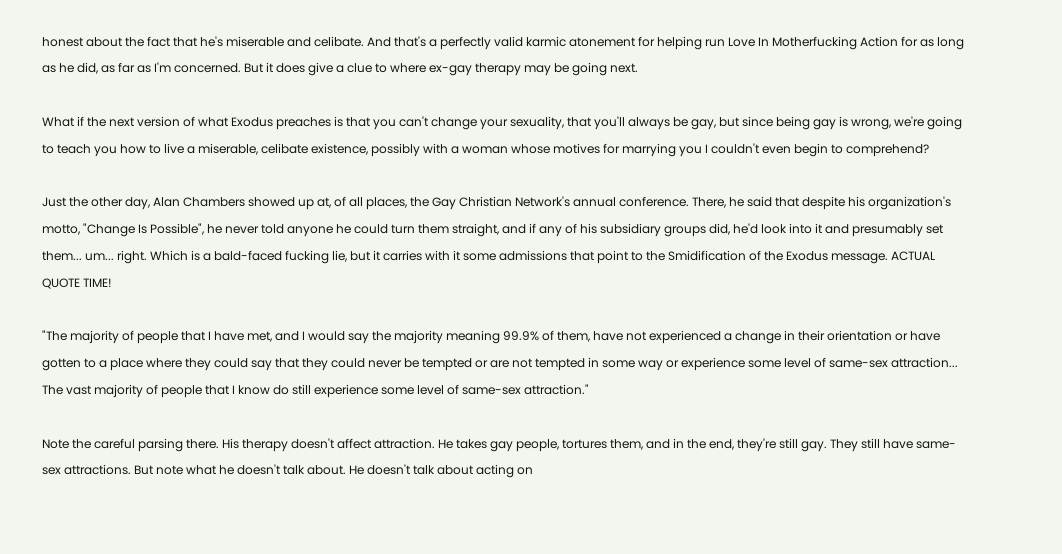honest about the fact that he's miserable and celibate. And that's a perfectly valid karmic atonement for helping run Love In Motherfucking Action for as long as he did, as far as I'm concerned. But it does give a clue to where ex-gay therapy may be going next.

What if the next version of what Exodus preaches is that you can't change your sexuality, that you'll always be gay, but since being gay is wrong, we're going to teach you how to live a miserable, celibate existence, possibly with a woman whose motives for marrying you I couldn't even begin to comprehend?

Just the other day, Alan Chambers showed up at, of all places, the Gay Christian Network's annual conference. There, he said that despite his organization's motto, "Change Is Possible", he never told anyone he could turn them straight, and if any of his subsidiary groups did, he'd look into it and presumably set them... um... right. Which is a bald-faced fucking lie, but it carries with it some admissions that point to the Smidification of the Exodus message. ACTUAL QUOTE TIME!

"The majority of people that I have met, and I would say the majority meaning 99.9% of them, have not experienced a change in their orientation or have gotten to a place where they could say that they could never be tempted or are not tempted in some way or experience some level of same-sex attraction... The vast majority of people that I know do still experience some level of same-sex attraction."

Note the careful parsing there. His therapy doesn't affect attraction. He takes gay people, tortures them, and in the end, they're still gay. They still have same-sex attractions. But note what he doesn't talk about. He doesn't talk about acting on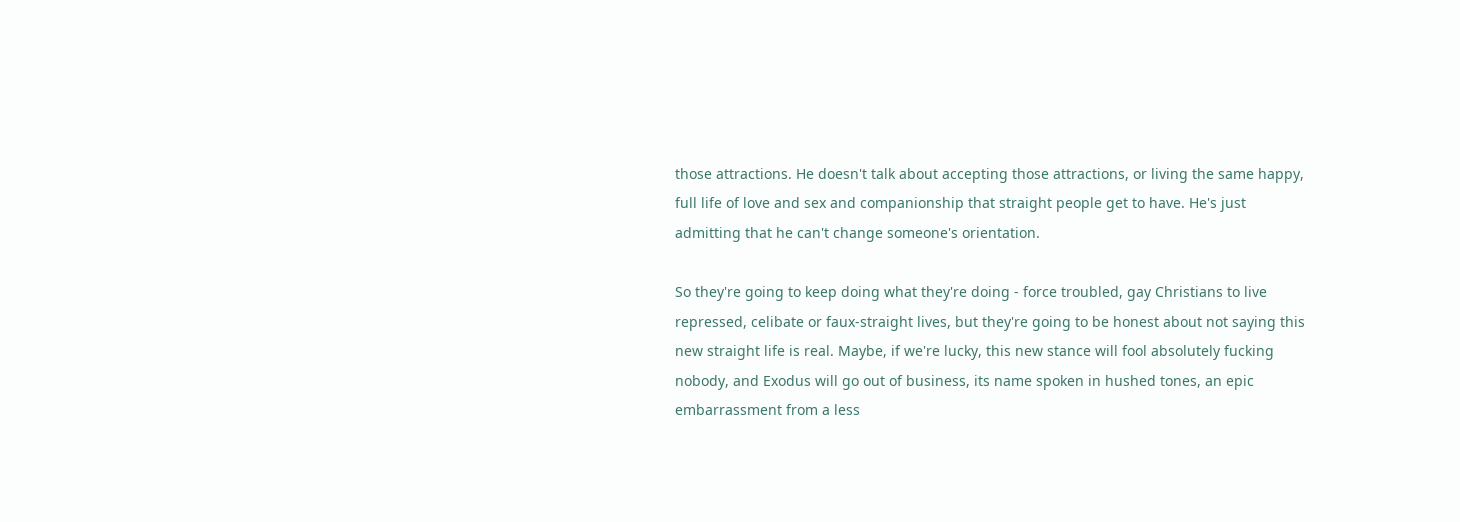those attractions. He doesn't talk about accepting those attractions, or living the same happy, full life of love and sex and companionship that straight people get to have. He's just admitting that he can't change someone's orientation.

So they're going to keep doing what they're doing - force troubled, gay Christians to live repressed, celibate or faux-straight lives, but they're going to be honest about not saying this new straight life is real. Maybe, if we're lucky, this new stance will fool absolutely fucking nobody, and Exodus will go out of business, its name spoken in hushed tones, an epic embarrassment from a less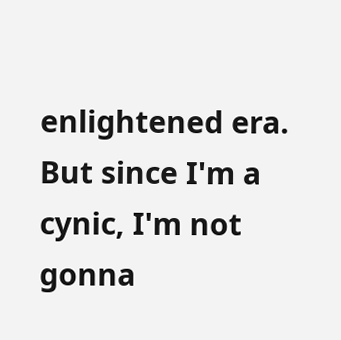enlightened era. But since I'm a cynic, I'm not gonna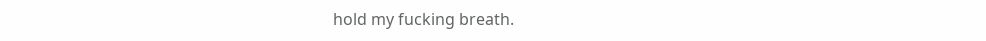hold my fucking breath.